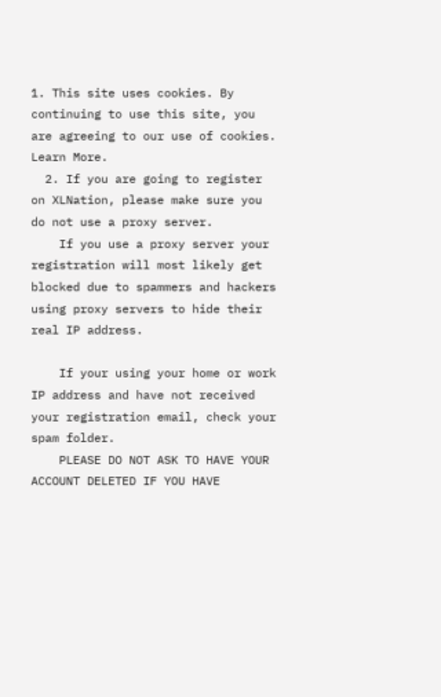1. This site uses cookies. By continuing to use this site, you are agreeing to our use of cookies. Learn More.
  2. If you are going to register on XLNation, please make sure you do not use a proxy server.
    If you use a proxy server your registration will most likely get blocked due to spammers and hackers using proxy servers to hide their real IP address.

    If your using your home or work IP address and have not received your registration email, check your spam folder.
    PLEASE DO NOT ASK TO HAVE YOUR ACCOUNT DELETED IF YOU HAVE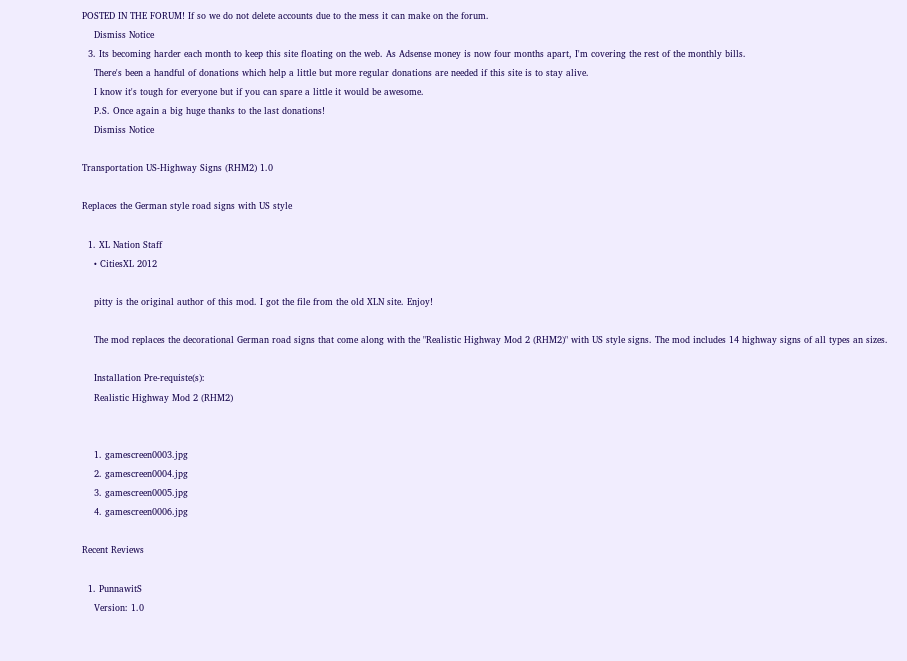POSTED IN THE FORUM! If so we do not delete accounts due to the mess it can make on the forum.
    Dismiss Notice
  3. Its becoming harder each month to keep this site floating on the web. As Adsense money is now four months apart, I'm covering the rest of the monthly bills.
    There's been a handful of donations which help a little but more regular donations are needed if this site is to stay alive.
    I know it's tough for everyone but if you can spare a little it would be awesome.
    P.S. Once again a big huge thanks to the last donations!
    Dismiss Notice

Transportation US-Highway Signs (RHM2) 1.0

Replaces the German style road signs with US style

  1. XL Nation Staff
    • CitiesXL 2012

    pitty is the original author of this mod. I got the file from the old XLN site. Enjoy!

    The mod replaces the decorational German road signs that come along with the "Realistic Highway Mod 2 (RHM2)" with US style signs. The mod includes 14 highway signs of all types an sizes.

    Installation Pre-requiste(s):
    Realistic Highway Mod 2 (RHM2)


    1. gamescreen0003.jpg
    2. gamescreen0004.jpg
    3. gamescreen0005.jpg
    4. gamescreen0006.jpg

Recent Reviews

  1. PunnawitS
    Version: 1.0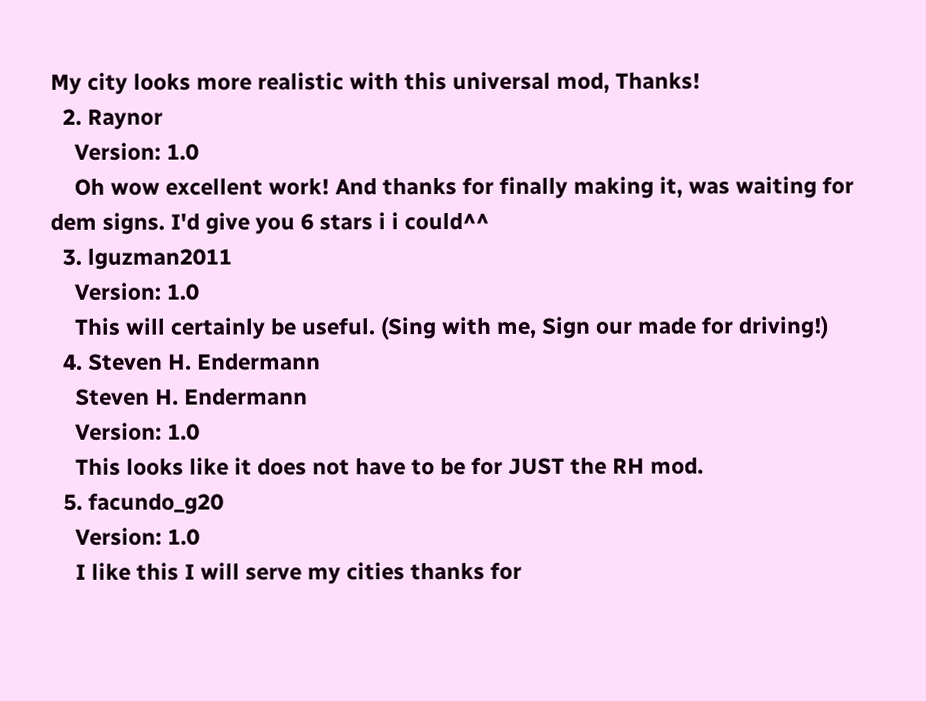My city looks more realistic with this universal mod, Thanks!
  2. Raynor
    Version: 1.0
    Oh wow excellent work! And thanks for finally making it, was waiting for dem signs. I'd give you 6 stars i i could^^
  3. lguzman2011
    Version: 1.0
    This will certainly be useful. (Sing with me, Sign our made for driving!)
  4. Steven H. Endermann
    Steven H. Endermann
    Version: 1.0
    This looks like it does not have to be for JUST the RH mod.
  5. facundo_g20
    Version: 1.0
    I like this I will serve my cities thanks for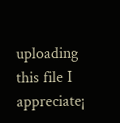uploading this file I appreciate¡